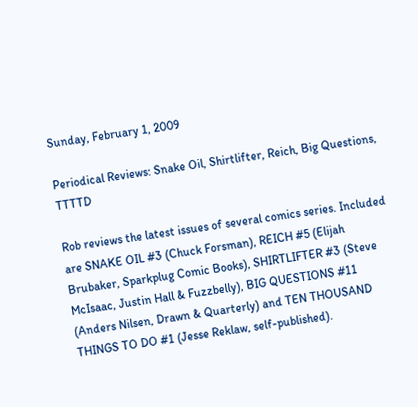Sunday, February 1, 2009

Periodical Reviews: Snake Oil, Shirtlifter, Reich, Big Questions, TTTTD

Rob reviews the latest issues of several comics series. Included are SNAKE OIL #3 (Chuck Forsman), REICH #5 (Elijah Brubaker, Sparkplug Comic Books), SHIRTLIFTER #3 (Steve McIsaac, Justin Hall & Fuzzbelly), BIG QUESTIONS #11 (Anders Nilsen, Drawn & Quarterly) and TEN THOUSAND THINGS TO DO #1 (Jesse Reklaw, self-published).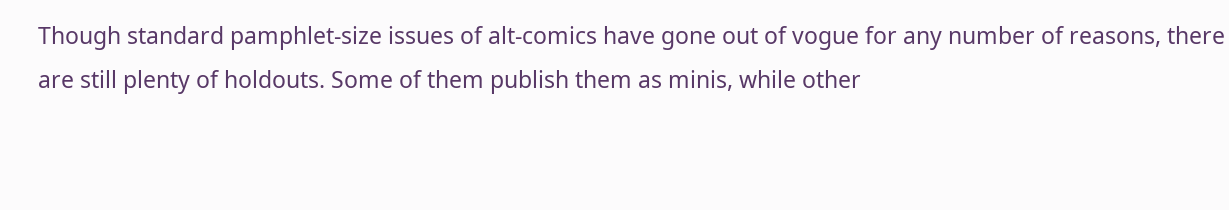Though standard pamphlet-size issues of alt-comics have gone out of vogue for any number of reasons, there are still plenty of holdouts. Some of them publish them as minis, while other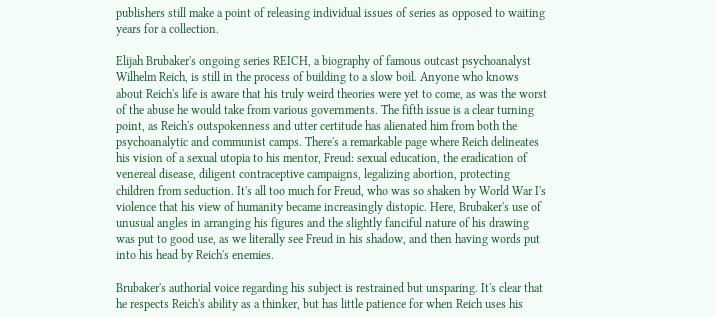publishers still make a point of releasing individual issues of series as opposed to waiting years for a collection.

Elijah Brubaker's ongoing series REICH, a biography of famous outcast psychoanalyst Wilhelm Reich, is still in the process of building to a slow boil. Anyone who knows about Reich's life is aware that his truly weird theories were yet to come, as was the worst of the abuse he would take from various governments. The fifth issue is a clear turning point, as Reich's outspokenness and utter certitude has alienated him from both the psychoanalytic and communist camps. There's a remarkable page where Reich delineates his vision of a sexual utopia to his mentor, Freud: sexual education, the eradication of venereal disease, diligent contraceptive campaigns, legalizing abortion, protecting children from seduction. It's all too much for Freud, who was so shaken by World War I's violence that his view of humanity became increasingly distopic. Here, Brubaker's use of unusual angles in arranging his figures and the slightly fanciful nature of his drawing was put to good use, as we literally see Freud in his shadow, and then having words put into his head by Reich's enemies.

Brubaker's authorial voice regarding his subject is restrained but unsparing. It's clear that he respects Reich's ability as a thinker, but has little patience for when Reich uses his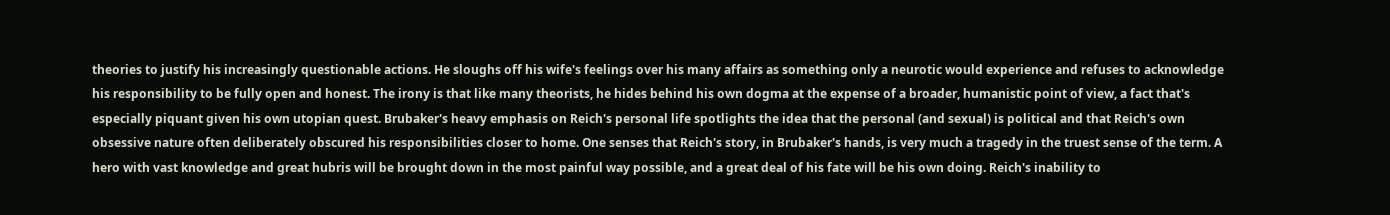theories to justify his increasingly questionable actions. He sloughs off his wife's feelings over his many affairs as something only a neurotic would experience and refuses to acknowledge his responsibility to be fully open and honest. The irony is that like many theorists, he hides behind his own dogma at the expense of a broader, humanistic point of view, a fact that's especially piquant given his own utopian quest. Brubaker's heavy emphasis on Reich's personal life spotlights the idea that the personal (and sexual) is political and that Reich's own obsessive nature often deliberately obscured his responsibilities closer to home. One senses that Reich's story, in Brubaker's hands, is very much a tragedy in the truest sense of the term. A hero with vast knowledge and great hubris will be brought down in the most painful way possible, and a great deal of his fate will be his own doing. Reich's inability to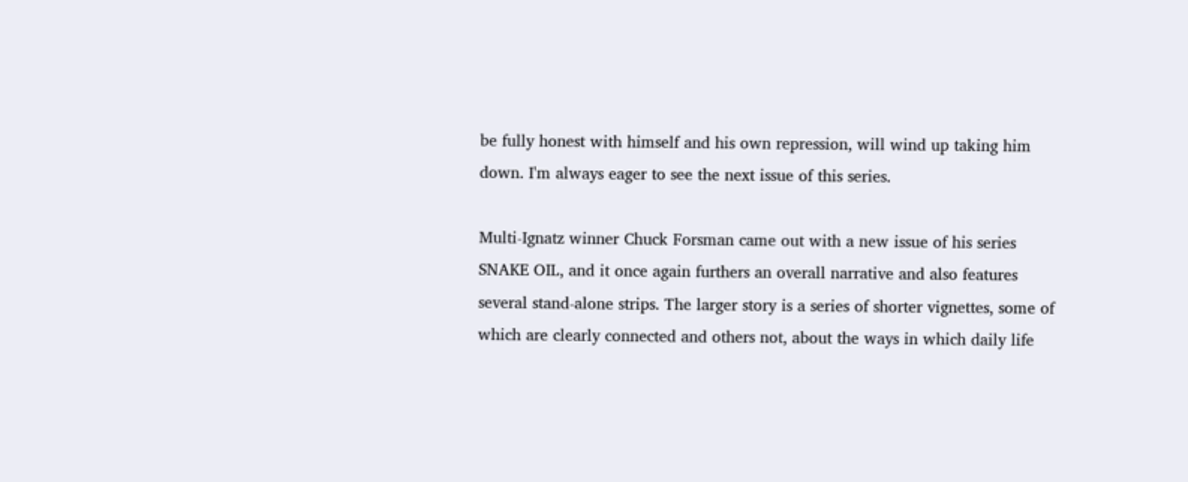be fully honest with himself and his own repression, will wind up taking him down. I'm always eager to see the next issue of this series.

Multi-Ignatz winner Chuck Forsman came out with a new issue of his series SNAKE OIL, and it once again furthers an overall narrative and also features several stand-alone strips. The larger story is a series of shorter vignettes, some of which are clearly connected and others not, about the ways in which daily life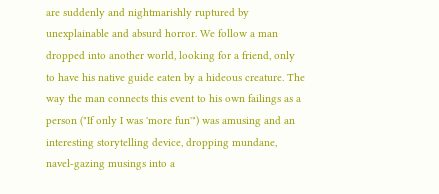are suddenly and nightmarishly ruptured by unexplainable and absurd horror. We follow a man dropped into another world, looking for a friend, only to have his native guide eaten by a hideous creature. The way the man connects this event to his own failings as a person ("If only I was 'more fun'") was amusing and an interesting storytelling device, dropping mundane, navel-gazing musings into a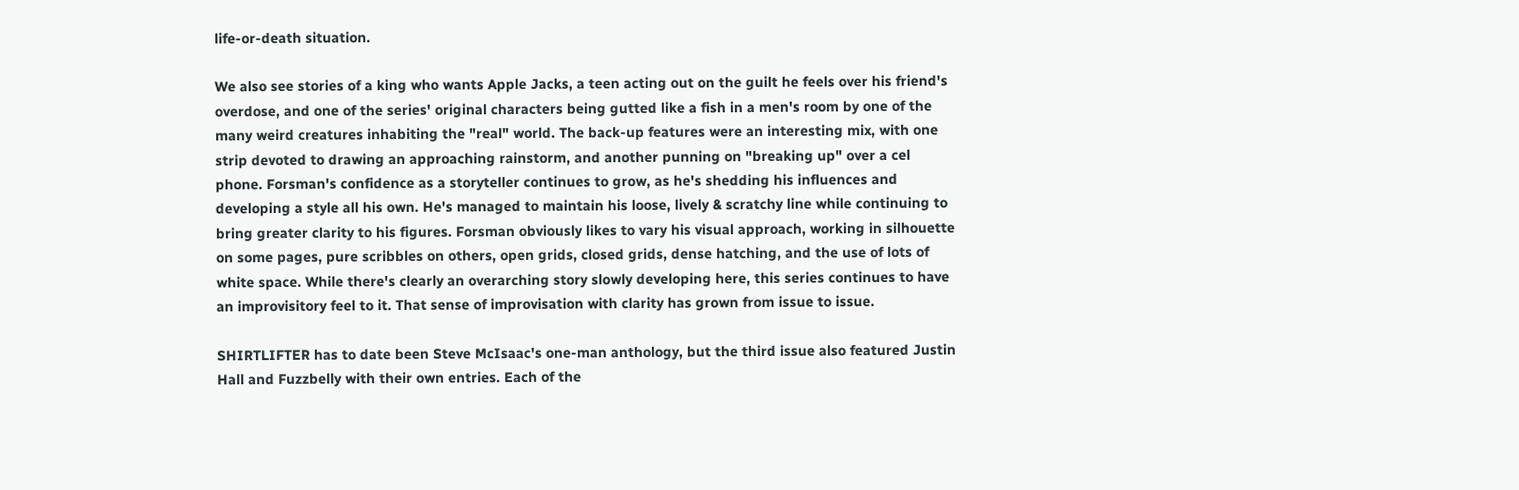life-or-death situation.

We also see stories of a king who wants Apple Jacks, a teen acting out on the guilt he feels over his friend's overdose, and one of the series' original characters being gutted like a fish in a men's room by one of the many weird creatures inhabiting the "real" world. The back-up features were an interesting mix, with one strip devoted to drawing an approaching rainstorm, and another punning on "breaking up" over a cel phone. Forsman's confidence as a storyteller continues to grow, as he's shedding his influences and developing a style all his own. He's managed to maintain his loose, lively & scratchy line while continuing to bring greater clarity to his figures. Forsman obviously likes to vary his visual approach, working in silhouette on some pages, pure scribbles on others, open grids, closed grids, dense hatching, and the use of lots of white space. While there's clearly an overarching story slowly developing here, this series continues to have an improvisitory feel to it. That sense of improvisation with clarity has grown from issue to issue.

SHIRTLIFTER has to date been Steve McIsaac's one-man anthology, but the third issue also featured Justin Hall and Fuzzbelly with their own entries. Each of the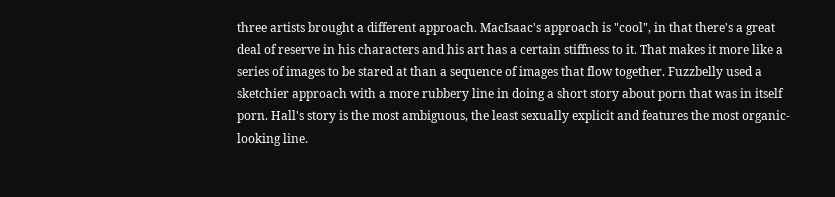three artists brought a different approach. MacIsaac's approach is "cool", in that there's a great deal of reserve in his characters and his art has a certain stiffness to it. That makes it more like a series of images to be stared at than a sequence of images that flow together. Fuzzbelly used a sketchier approach with a more rubbery line in doing a short story about porn that was in itself porn. Hall's story is the most ambiguous, the least sexually explicit and features the most organic-looking line.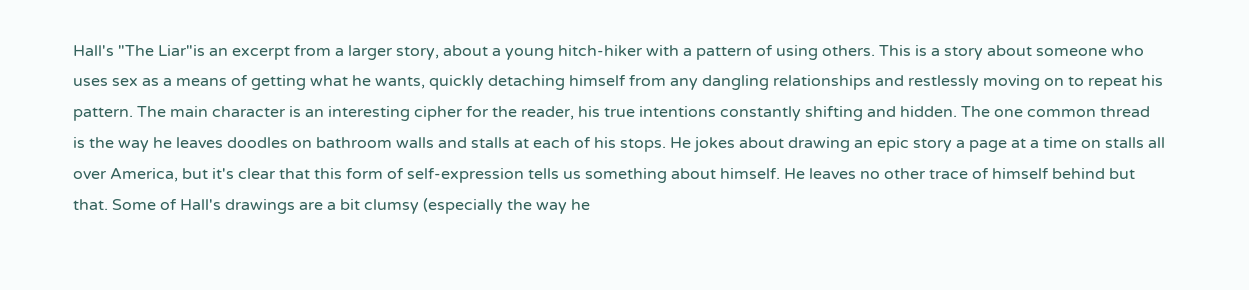Hall's "The Liar"is an excerpt from a larger story, about a young hitch-hiker with a pattern of using others. This is a story about someone who uses sex as a means of getting what he wants, quickly detaching himself from any dangling relationships and restlessly moving on to repeat his pattern. The main character is an interesting cipher for the reader, his true intentions constantly shifting and hidden. The one common thread is the way he leaves doodles on bathroom walls and stalls at each of his stops. He jokes about drawing an epic story a page at a time on stalls all over America, but it's clear that this form of self-expression tells us something about himself. He leaves no other trace of himself behind but that. Some of Hall's drawings are a bit clumsy (especially the way he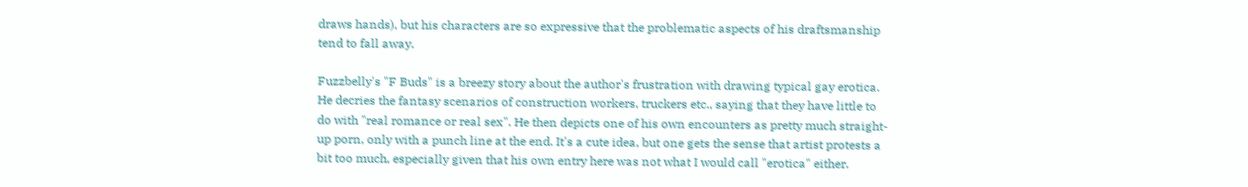draws hands), but his characters are so expressive that the problematic aspects of his draftsmanship tend to fall away.

Fuzzbelly's "F Buds" is a breezy story about the author's frustration with drawing typical gay erotica. He decries the fantasy scenarios of construction workers, truckers etc., saying that they have little to do with "real romance or real sex". He then depicts one of his own encounters as pretty much straight-up porn, only with a punch line at the end. It's a cute idea, but one gets the sense that artist protests a bit too much, especially given that his own entry here was not what I would call "erotica" either.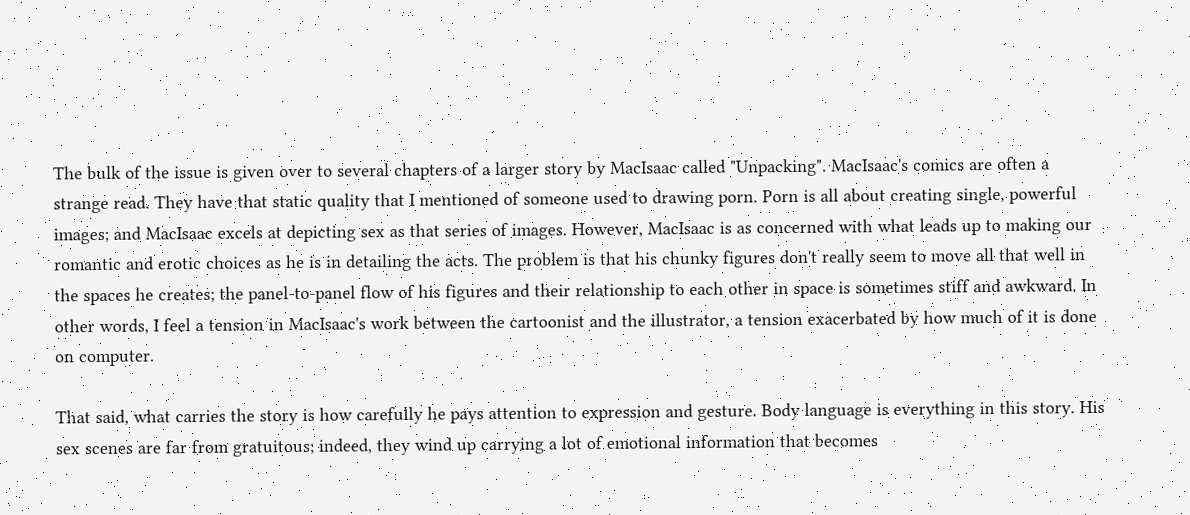The bulk of the issue is given over to several chapters of a larger story by MacIsaac called "Unpacking". MacIsaac's comics are often a strange read. They have that static quality that I mentioned of someone used to drawing porn. Porn is all about creating single, powerful images; and MacIsaac excels at depicting sex as that series of images. However, MacIsaac is as concerned with what leads up to making our romantic and erotic choices as he is in detailing the acts. The problem is that his chunky figures don't really seem to move all that well in the spaces he creates; the panel-to-panel flow of his figures and their relationship to each other in space is sometimes stiff and awkward. In other words, I feel a tension in MacIsaac's work between the cartoonist and the illustrator, a tension exacerbated by how much of it is done on computer.

That said, what carries the story is how carefully he pays attention to expression and gesture. Body language is everything in this story. His sex scenes are far from gratuitous; indeed, they wind up carrying a lot of emotional information that becomes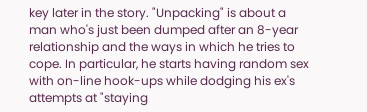key later in the story. "Unpacking" is about a man who's just been dumped after an 8-year relationship and the ways in which he tries to cope. In particular, he starts having random sex with on-line hook-ups while dodging his ex's attempts at "staying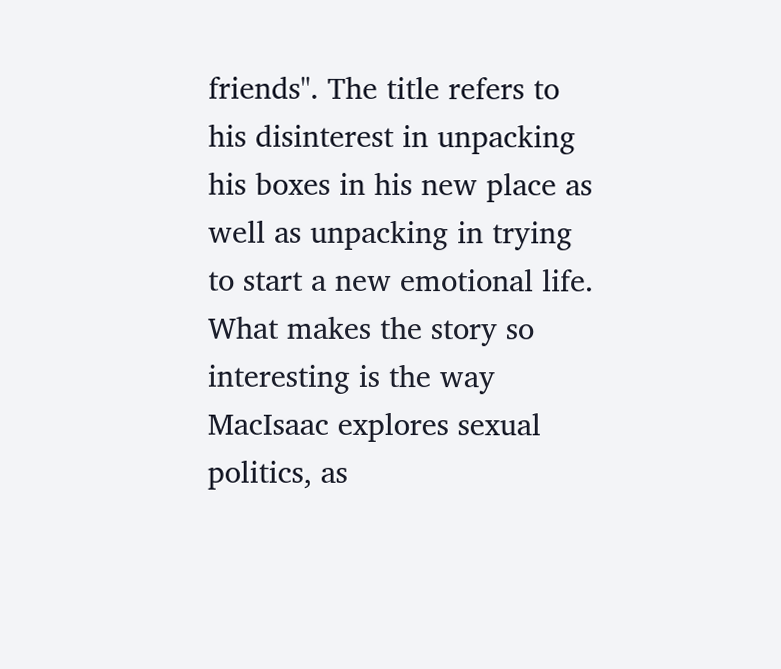friends". The title refers to his disinterest in unpacking his boxes in his new place as well as unpacking in trying to start a new emotional life. What makes the story so interesting is the way MacIsaac explores sexual politics, as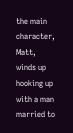the main character, Matt, winds up hooking up with a man married to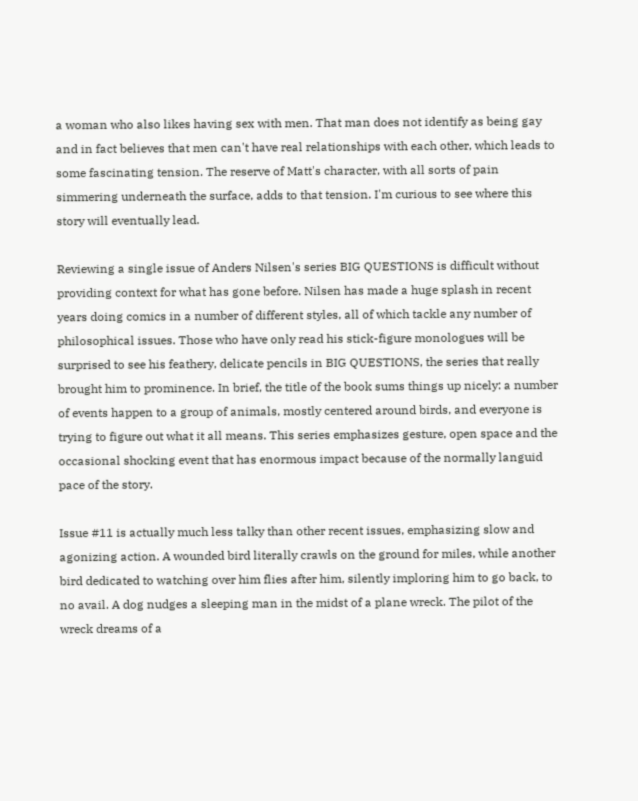a woman who also likes having sex with men. That man does not identify as being gay and in fact believes that men can't have real relationships with each other, which leads to some fascinating tension. The reserve of Matt's character, with all sorts of pain simmering underneath the surface, adds to that tension. I'm curious to see where this story will eventually lead.

Reviewing a single issue of Anders Nilsen's series BIG QUESTIONS is difficult without providing context for what has gone before. Nilsen has made a huge splash in recent years doing comics in a number of different styles, all of which tackle any number of philosophical issues. Those who have only read his stick-figure monologues will be surprised to see his feathery, delicate pencils in BIG QUESTIONS, the series that really brought him to prominence. In brief, the title of the book sums things up nicely: a number of events happen to a group of animals, mostly centered around birds, and everyone is trying to figure out what it all means. This series emphasizes gesture, open space and the occasional shocking event that has enormous impact because of the normally languid pace of the story.

Issue #11 is actually much less talky than other recent issues, emphasizing slow and agonizing action. A wounded bird literally crawls on the ground for miles, while another bird dedicated to watching over him flies after him, silently imploring him to go back, to no avail. A dog nudges a sleeping man in the midst of a plane wreck. The pilot of the wreck dreams of a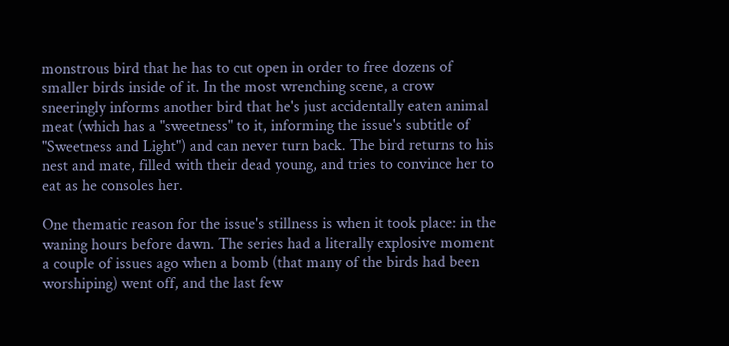monstrous bird that he has to cut open in order to free dozens of smaller birds inside of it. In the most wrenching scene, a crow sneeringly informs another bird that he's just accidentally eaten animal meat (which has a "sweetness" to it, informing the issue's subtitle of "Sweetness and Light") and can never turn back. The bird returns to his nest and mate, filled with their dead young, and tries to convince her to eat as he consoles her.

One thematic reason for the issue's stillness is when it took place: in the waning hours before dawn. The series had a literally explosive moment a couple of issues ago when a bomb (that many of the birds had been worshiping) went off, and the last few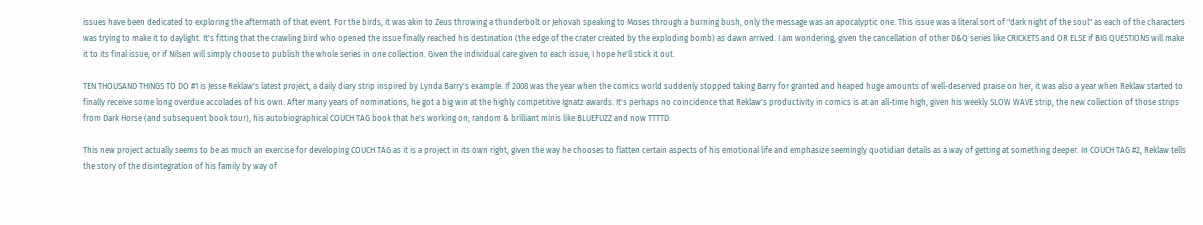issues have been dedicated to exploring the aftermath of that event. For the birds, it was akin to Zeus throwing a thunderbolt or Jehovah speaking to Moses through a burning bush, only the message was an apocalyptic one. This issue was a literal sort of "dark night of the soul" as each of the characters was trying to make it to daylight. It's fitting that the crawling bird who opened the issue finally reached his destination (the edge of the crater created by the exploding bomb) as dawn arrived. I am wondering, given the cancellation of other D&Q series like CRICKETS and OR ELSE if BIG QUESTIONS will make it to its final issue, or if Nilsen will simply choose to publish the whole series in one collection. Given the individual care given to each issue, I hope he'll stick it out.

TEN THOUSAND THINGS TO DO #1 is Jesse Reklaw's latest project, a daily diary strip inspired by Lynda Barry's example. If 2008 was the year when the comics world suddenly stopped taking Barry for granted and heaped huge amounts of well-deserved praise on her, it was also a year when Reklaw started to finally receive some long overdue accolades of his own. After many years of nominations, he got a big win at the highly competitive Ignatz awards. It's perhaps no coincidence that Reklaw's productivity in comics is at an all-time high, given his weekly SLOW WAVE strip, the new collection of those strips from Dark Horse (and subsequent book tour), his autobiographical COUCH TAG book that he's working on; random & brilliant minis like BLUEFUZZ and now TTTTD.

This new project actually seems to be as much an exercise for developing COUCH TAG as it is a project in its own right, given the way he chooses to flatten certain aspects of his emotional life and emphasize seemingly quotidian details as a way of getting at something deeper. In COUCH TAG #2, Reklaw tells the story of the disintegration of his family by way of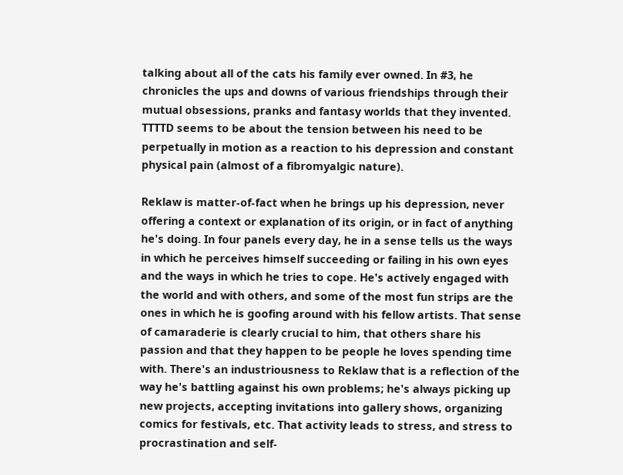talking about all of the cats his family ever owned. In #3, he chronicles the ups and downs of various friendships through their mutual obsessions, pranks and fantasy worlds that they invented. TTTTD seems to be about the tension between his need to be perpetually in motion as a reaction to his depression and constant physical pain (almost of a fibromyalgic nature).

Reklaw is matter-of-fact when he brings up his depression, never offering a context or explanation of its origin, or in fact of anything he's doing. In four panels every day, he in a sense tells us the ways in which he perceives himself succeeding or failing in his own eyes and the ways in which he tries to cope. He's actively engaged with the world and with others, and some of the most fun strips are the ones in which he is goofing around with his fellow artists. That sense of camaraderie is clearly crucial to him, that others share his passion and that they happen to be people he loves spending time with. There's an industriousness to Reklaw that is a reflection of the way he's battling against his own problems; he's always picking up new projects, accepting invitations into gallery shows, organizing comics for festivals, etc. That activity leads to stress, and stress to procrastination and self-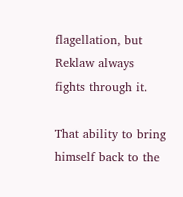flagellation, but Reklaw always fights through it.

That ability to bring himself back to the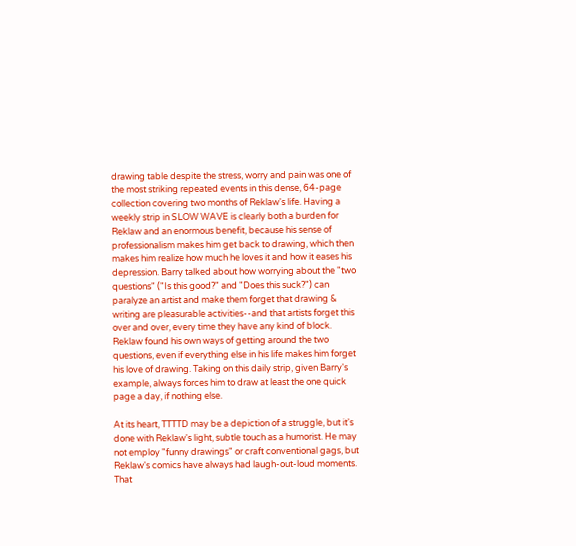drawing table despite the stress, worry and pain was one of the most striking repeated events in this dense, 64-page collection covering two months of Reklaw's life. Having a weekly strip in SLOW WAVE is clearly both a burden for Reklaw and an enormous benefit, because his sense of professionalism makes him get back to drawing, which then makes him realize how much he loves it and how it eases his depression. Barry talked about how worrying about the "two questions" ("Is this good?" and "Does this suck?") can paralyze an artist and make them forget that drawing & writing are pleasurable activities--and that artists forget this over and over, every time they have any kind of block. Reklaw found his own ways of getting around the two questions, even if everything else in his life makes him forget his love of drawing. Taking on this daily strip, given Barry's example, always forces him to draw at least the one quick page a day, if nothing else.

At its heart, TTTTD may be a depiction of a struggle, but it's done with Reklaw's light, subtle touch as a humorist. He may not employ "funny drawings" or craft conventional gags, but Reklaw's comics have always had laugh-out-loud moments. That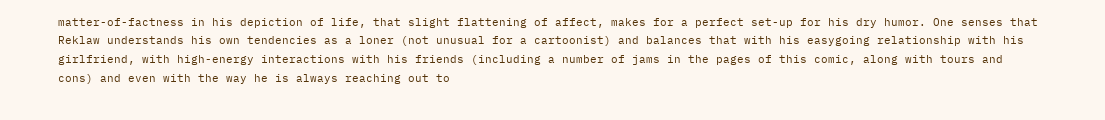matter-of-factness in his depiction of life, that slight flattening of affect, makes for a perfect set-up for his dry humor. One senses that Reklaw understands his own tendencies as a loner (not unusual for a cartoonist) and balances that with his easygoing relationship with his girlfriend, with high-energy interactions with his friends (including a number of jams in the pages of this comic, along with tours and cons) and even with the way he is always reaching out to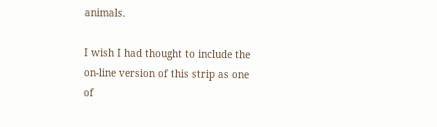animals.

I wish I had thought to include the on-line version of this strip as one of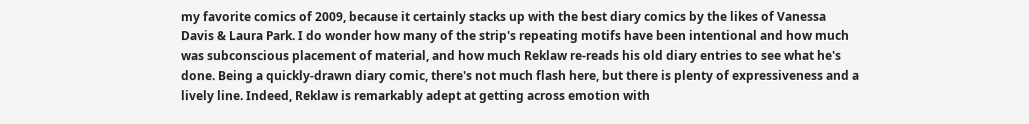my favorite comics of 2009, because it certainly stacks up with the best diary comics by the likes of Vanessa Davis & Laura Park. I do wonder how many of the strip's repeating motifs have been intentional and how much was subconscious placement of material, and how much Reklaw re-reads his old diary entries to see what he's done. Being a quickly-drawn diary comic, there's not much flash here, but there is plenty of expressiveness and a lively line. Indeed, Reklaw is remarkably adept at getting across emotion with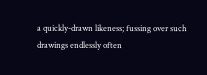a quickly-drawn likeness; fussing over such drawings endlessly often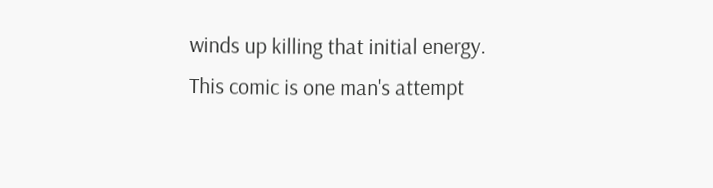winds up killing that initial energy. This comic is one man's attempt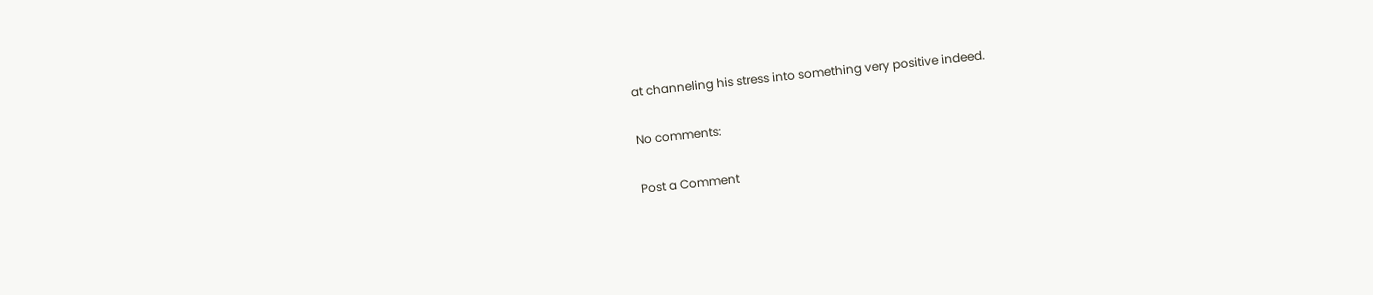at channeling his stress into something very positive indeed.

No comments:

Post a Comment